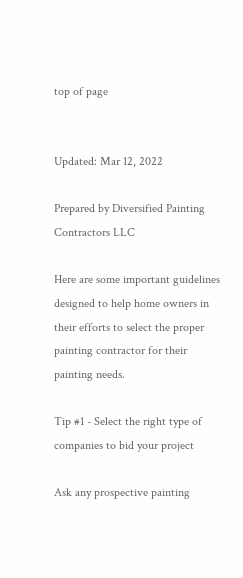top of page


Updated: Mar 12, 2022

Prepared by Diversified Painting Contractors LLC

Here are some important guidelines designed to help home owners in their efforts to select the proper painting contractor for their painting needs.

Tip #1 - Select the right type of companies to bid your project

Ask any prospective painting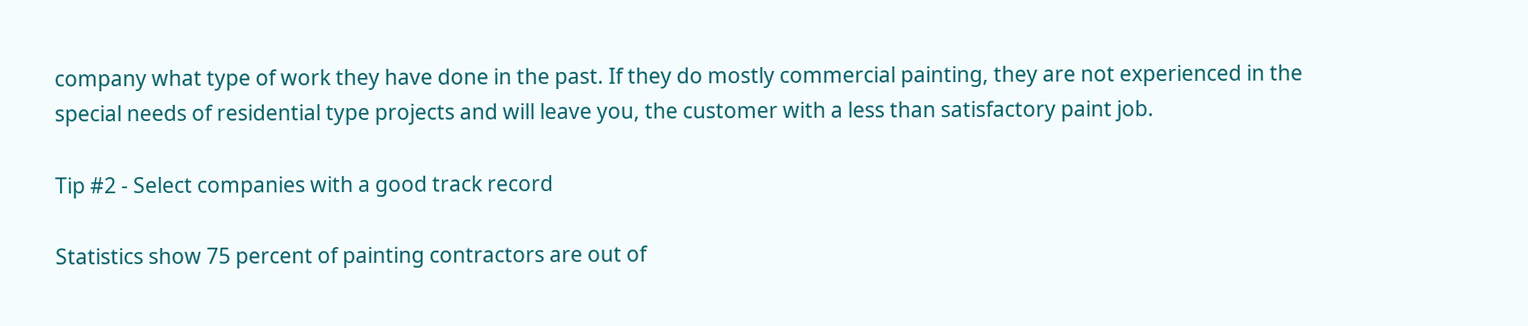company what type of work they have done in the past. If they do mostly commercial painting, they are not experienced in the special needs of residential type projects and will leave you, the customer with a less than satisfactory paint job.

Tip #2 - Select companies with a good track record

Statistics show 75 percent of painting contractors are out of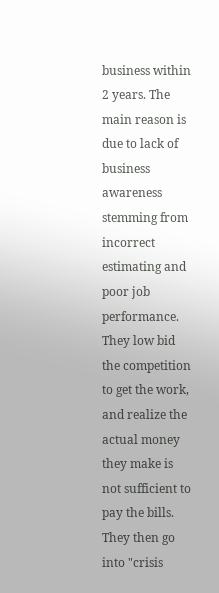business within 2 years. The main reason is due to lack of business awareness stemming from incorrect estimating and poor job performance. They low bid the competition to get the work, and realize the actual money they make is not sufficient to pay the bills. They then go into "crisis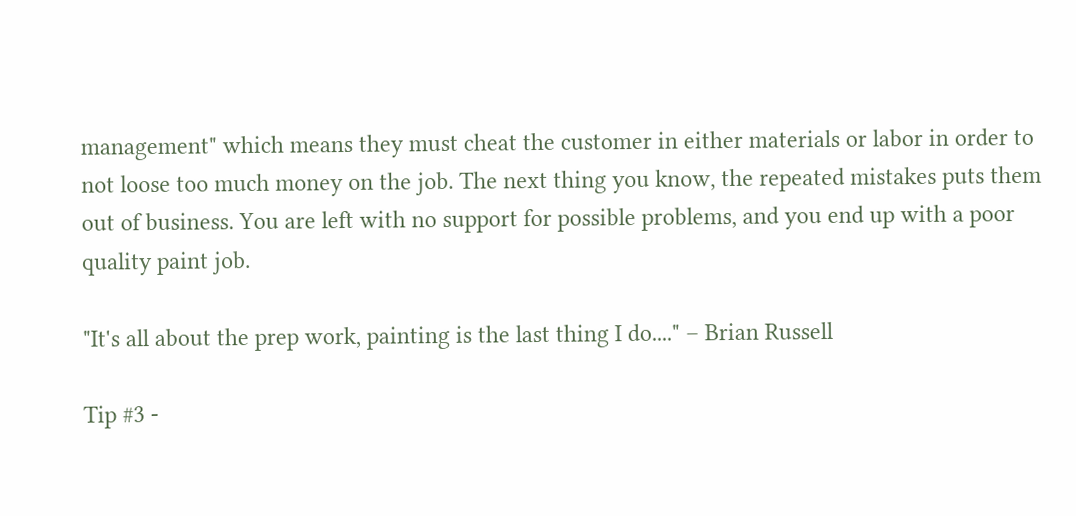management" which means they must cheat the customer in either materials or labor in order to not loose too much money on the job. The next thing you know, the repeated mistakes puts them out of business. You are left with no support for possible problems, and you end up with a poor quality paint job.

"It's all about the prep work, painting is the last thing I do...." – Brian Russell

Tip #3 -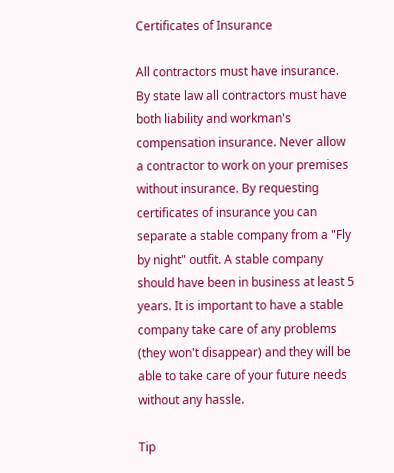Certificates of Insurance

All contractors must have insurance. By state law all contractors must have both liability and workman's compensation insurance. Never allow a contractor to work on your premises without insurance. By requesting certificates of insurance you can separate a stable company from a "Fly by night" outfit. A stable company should have been in business at least 5 years. It is important to have a stable company take care of any problems (they won't disappear) and they will be able to take care of your future needs without any hassle.

Tip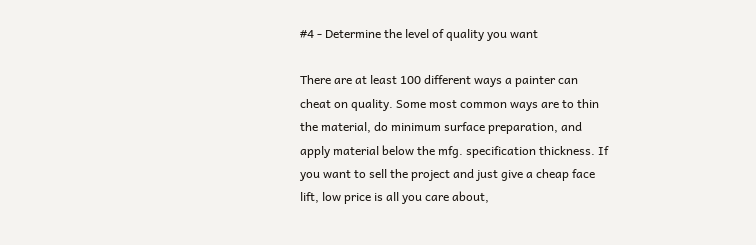#4 - Determine the level of quality you want

There are at least 100 different ways a painter can cheat on quality. Some most common ways are to thin the material, do minimum surface preparation, and apply material below the mfg. specification thickness. If you want to sell the project and just give a cheap face lift, low price is all you care about,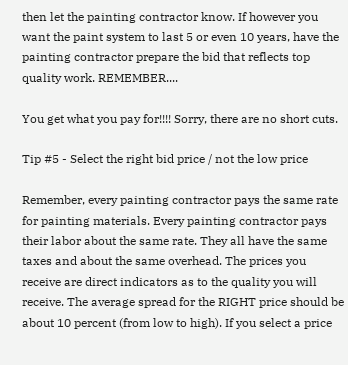then let the painting contractor know. If however you want the paint system to last 5 or even 10 years, have the painting contractor prepare the bid that reflects top quality work. REMEMBER....

You get what you pay for!!!! Sorry, there are no short cuts.

Tip #5 - Select the right bid price / not the low price

Remember, every painting contractor pays the same rate for painting materials. Every painting contractor pays their labor about the same rate. They all have the same taxes and about the same overhead. The prices you receive are direct indicators as to the quality you will receive. The average spread for the RIGHT price should be about 10 percent (from low to high). If you select a price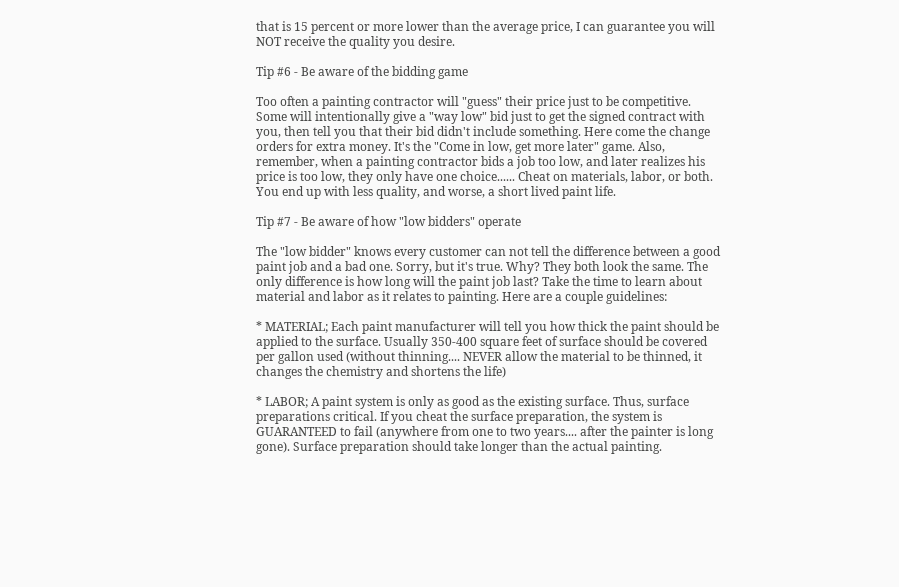that is 15 percent or more lower than the average price, I can guarantee you will NOT receive the quality you desire.

Tip #6 - Be aware of the bidding game

Too often a painting contractor will "guess" their price just to be competitive. Some will intentionally give a "way low" bid just to get the signed contract with you, then tell you that their bid didn't include something. Here come the change orders for extra money. It's the "Come in low, get more later" game. Also, remember, when a painting contractor bids a job too low, and later realizes his price is too low, they only have one choice...... Cheat on materials, labor, or both. You end up with less quality, and worse, a short lived paint life.

Tip #7 - Be aware of how "low bidders" operate

The "low bidder" knows every customer can not tell the difference between a good paint job and a bad one. Sorry, but it's true. Why? They both look the same. The only difference is how long will the paint job last? Take the time to learn about material and labor as it relates to painting. Here are a couple guidelines:

* MATERIAL; Each paint manufacturer will tell you how thick the paint should be applied to the surface. Usually 350-400 square feet of surface should be covered per gallon used (without thinning.... NEVER allow the material to be thinned, it changes the chemistry and shortens the life)

* LABOR; A paint system is only as good as the existing surface. Thus, surface preparations critical. If you cheat the surface preparation, the system is GUARANTEED to fail (anywhere from one to two years.... after the painter is long gone). Surface preparation should take longer than the actual painting.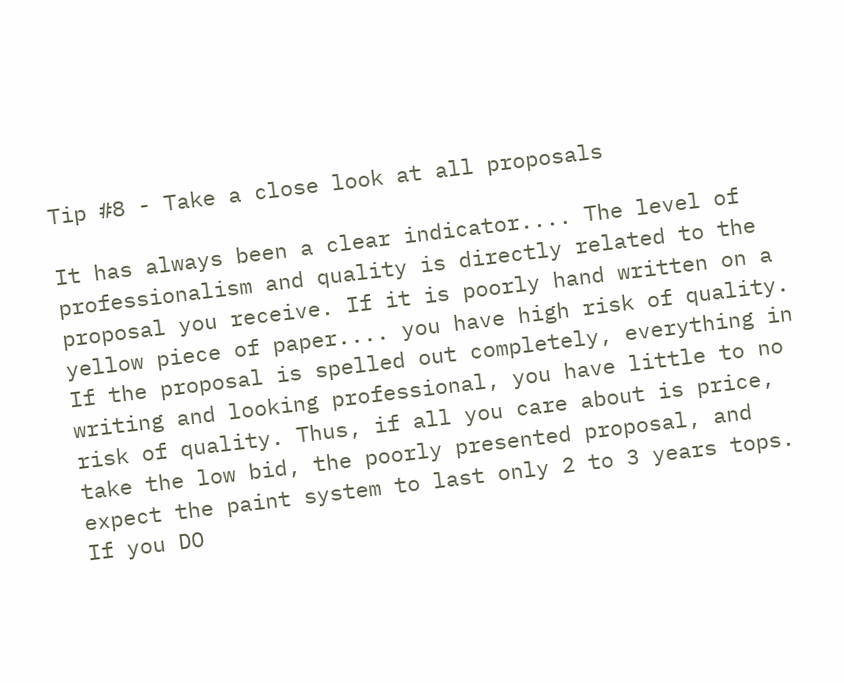Tip #8 - Take a close look at all proposals

It has always been a clear indicator.... The level of professionalism and quality is directly related to the proposal you receive. If it is poorly hand written on a yellow piece of paper.... you have high risk of quality. If the proposal is spelled out completely, everything in writing and looking professional, you have little to no risk of quality. Thus, if all you care about is price, take the low bid, the poorly presented proposal, and expect the paint system to last only 2 to 3 years tops. If you DO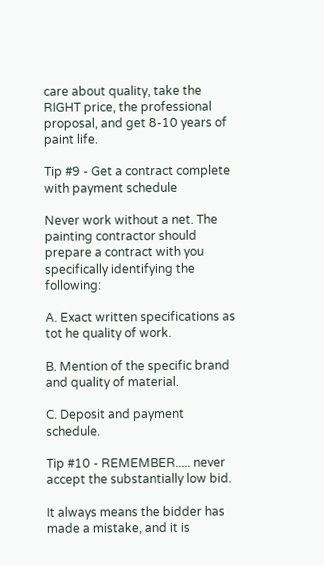care about quality, take the RIGHT price, the professional proposal, and get 8-10 years of paint life.

Tip #9 - Get a contract complete with payment schedule

Never work without a net. The painting contractor should prepare a contract with you specifically identifying the following:

A. Exact written specifications as tot he quality of work.

B. Mention of the specific brand and quality of material.

C. Deposit and payment schedule.

Tip #10 - REMEMBER..... never accept the substantially low bid.

It always means the bidder has made a mistake, and it is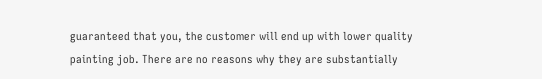guaranteed that you, the customer will end up with lower quality painting job. There are no reasons why they are substantially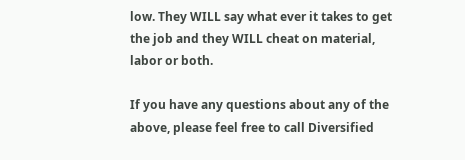low. They WILL say what ever it takes to get the job and they WILL cheat on material, labor or both.

If you have any questions about any of the above, please feel free to call Diversified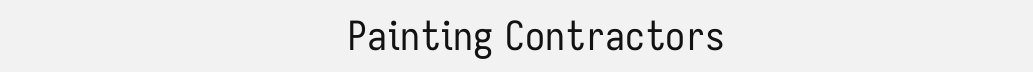Painting Contractors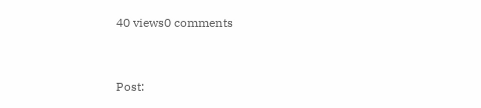40 views0 comments


Post: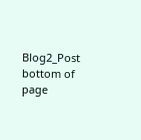Blog2_Post
bottom of page